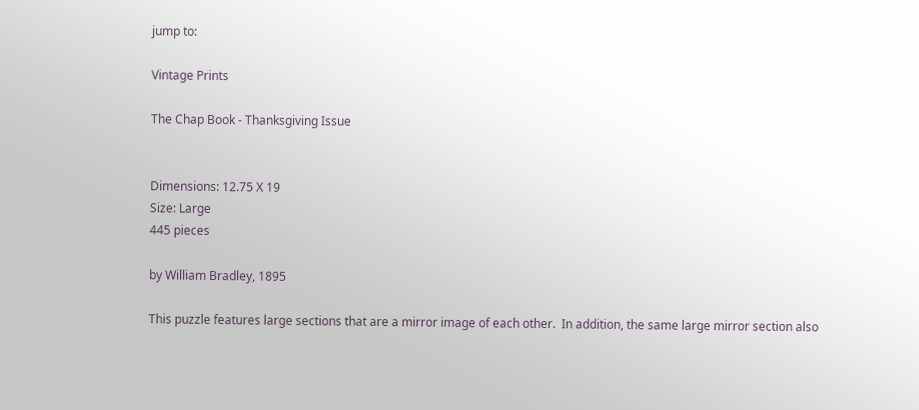jump to:

Vintage Prints

The Chap Book - Thanksgiving Issue


Dimensions: 12.75 X 19
Size: Large
445 pieces

by William Bradley, 1895

This puzzle features large sections that are a mirror image of each other.  In addition, the same large mirror section also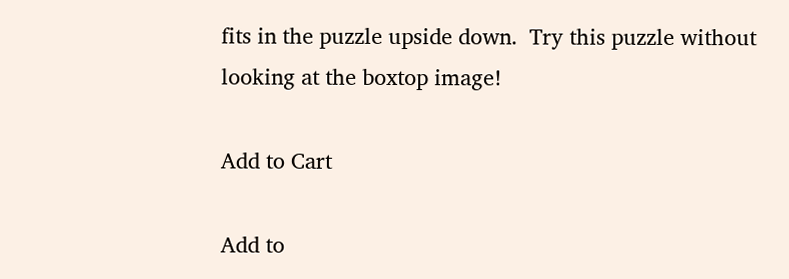fits in the puzzle upside down.  Try this puzzle without looking at the boxtop image!

Add to Cart

Add to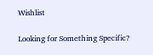Wishlist

Looking for Something Specific?